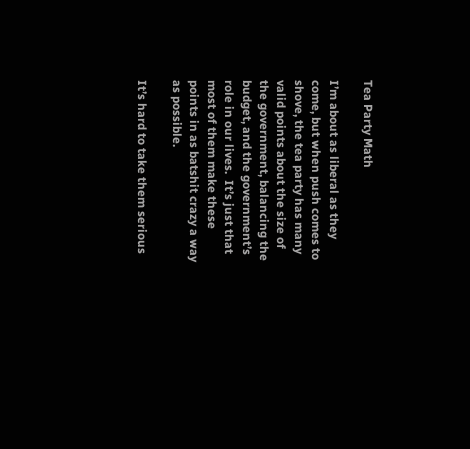Tea Party Math

I’m about as liberal as they come, but when push comes to shove, the tea party has many valid points about the size of the government, balancing the budget, and the government’s role in our lives.  It’s just that most of them make these points in as batshit crazy a way as possible.

It’s hard to take them serious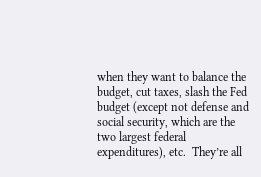when they want to balance the budget, cut taxes, slash the Fed budget (except not defense and social security, which are the two largest federal expenditures), etc.  They’re all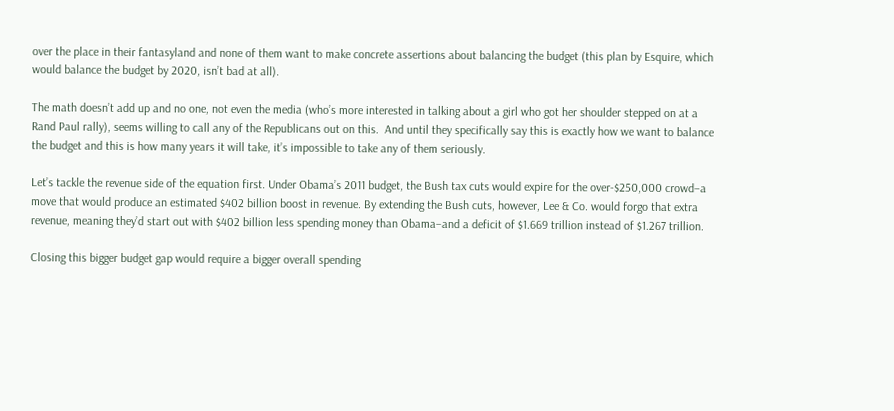over the place in their fantasyland and none of them want to make concrete assertions about balancing the budget (this plan by Esquire, which would balance the budget by 2020, isn’t bad at all).

The math doesn’t add up and no one, not even the media (who’s more interested in talking about a girl who got her shoulder stepped on at a Rand Paul rally), seems willing to call any of the Republicans out on this.  And until they specifically say this is exactly how we want to balance the budget and this is how many years it will take, it’s impossible to take any of them seriously.

Let’s tackle the revenue side of the equation first. Under Obama’s 2011 budget, the Bush tax cuts would expire for the over-$250,000 crowd–a move that would produce an estimated $402 billion boost in revenue. By extending the Bush cuts, however, Lee & Co. would forgo that extra revenue, meaning they’d start out with $402 billion less spending money than Obama–and a deficit of $1.669 trillion instead of $1.267 trillion.

Closing this bigger budget gap would require a bigger overall spending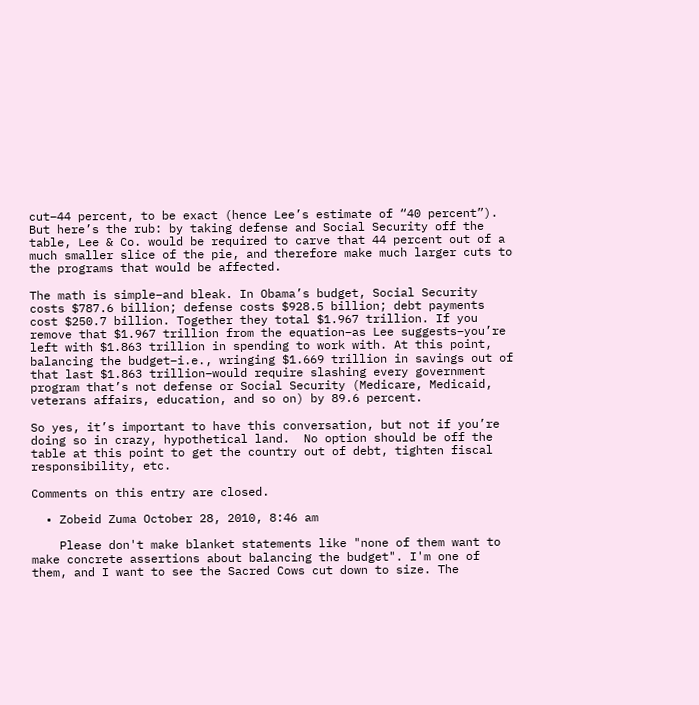cut–44 percent, to be exact (hence Lee’s estimate of “40 percent”). But here’s the rub: by taking defense and Social Security off the table, Lee & Co. would be required to carve that 44 percent out of a much smaller slice of the pie, and therefore make much larger cuts to the programs that would be affected.

The math is simple–and bleak. In Obama’s budget, Social Security costs $787.6 billion; defense costs $928.5 billion; debt payments cost $250.7 billion. Together they total $1.967 trillion. If you remove that $1.967 trillion from the equation–as Lee suggests–you’re left with $1.863 trillion in spending to work with. At this point, balancing the budget–i.e., wringing $1.669 trillion in savings out of that last $1.863 trillion–would require slashing every government program that’s not defense or Social Security (Medicare, Medicaid, veterans affairs, education, and so on) by 89.6 percent.

So yes, it’s important to have this conversation, but not if you’re doing so in crazy, hypothetical land.  No option should be off the table at this point to get the country out of debt, tighten fiscal responsibility, etc.

Comments on this entry are closed.

  • Zobeid Zuma October 28, 2010, 8:46 am

    Please don't make blanket statements like "none of them want to make concrete assertions about balancing the budget". I'm one of them, and I want to see the Sacred Cows cut down to size. The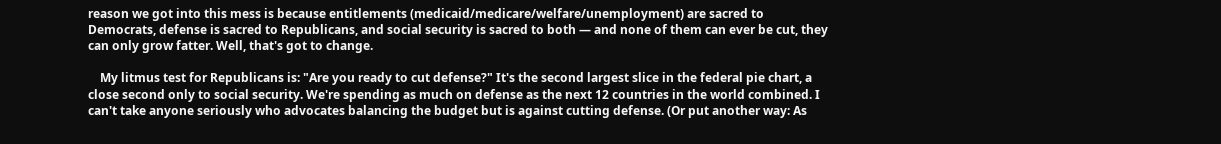reason we got into this mess is because entitlements (medicaid/medicare/welfare/unemployment) are sacred to Democrats, defense is sacred to Republicans, and social security is sacred to both — and none of them can ever be cut, they can only grow fatter. Well, that's got to change.

    My litmus test for Republicans is: "Are you ready to cut defense?" It's the second largest slice in the federal pie chart, a close second only to social security. We're spending as much on defense as the next 12 countries in the world combined. I can't take anyone seriously who advocates balancing the budget but is against cutting defense. (Or put another way: As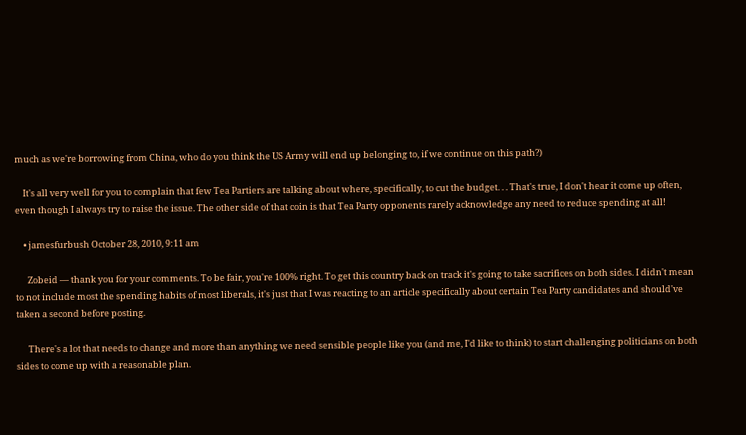much as we're borrowing from China, who do you think the US Army will end up belonging to, if we continue on this path?)

    It's all very well for you to complain that few Tea Partiers are talking about where, specifically, to cut the budget. . . That's true, I don't hear it come up often, even though I always try to raise the issue. The other side of that coin is that Tea Party opponents rarely acknowledge any need to reduce spending at all!

    • jamesfurbush October 28, 2010, 9:11 am

      Zobeid — thank you for your comments. To be fair, you're 100% right. To get this country back on track it's going to take sacrifices on both sides. I didn't mean to not include most the spending habits of most liberals, it's just that I was reacting to an article specifically about certain Tea Party candidates and should've taken a second before posting.

      There's a lot that needs to change and more than anything we need sensible people like you (and me, I'd like to think) to start challenging politicians on both sides to come up with a reasonable plan.